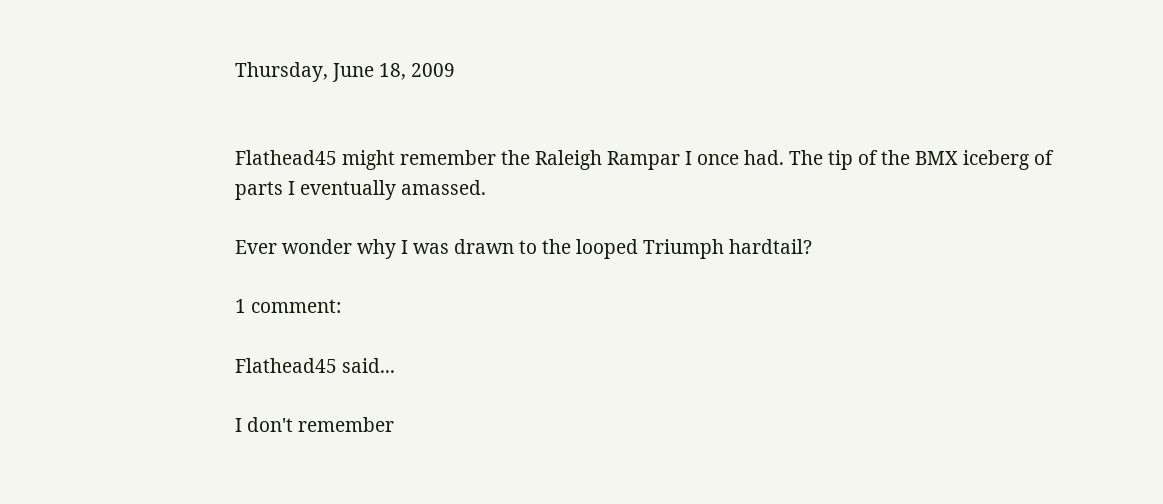Thursday, June 18, 2009


Flathead45 might remember the Raleigh Rampar I once had. The tip of the BMX iceberg of parts I eventually amassed.

Ever wonder why I was drawn to the looped Triumph hardtail?

1 comment:

Flathead45 said...

I don't remember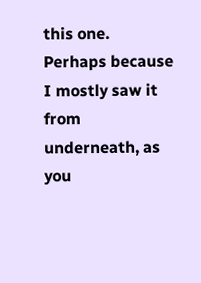this one. Perhaps because I mostly saw it from underneath, as you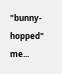"bunny-hopped" me...